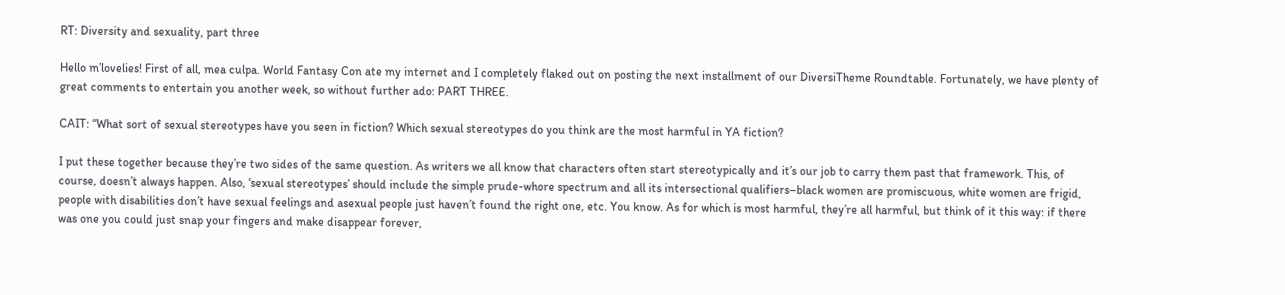RT: Diversity and sexuality, part three

Hello m’lovelies! First of all, mea culpa. World Fantasy Con ate my internet and I completely flaked out on posting the next installment of our DiversiTheme Roundtable. Fortunately, we have plenty of great comments to entertain you another week, so without further ado: PART THREE.

CAIT: “What sort of sexual stereotypes have you seen in fiction? Which sexual stereotypes do you think are the most harmful in YA fiction?

I put these together because they’re two sides of the same question. As writers we all know that characters often start stereotypically and it’s our job to carry them past that framework. This, of course, doesn’t always happen. Also, ‘sexual stereotypes’ should include the simple prude-whore spectrum and all its intersectional qualifiers–black women are promiscuous, white women are frigid, people with disabilities don’t have sexual feelings and asexual people just haven’t found the right one, etc. You know. As for which is most harmful, they’re all harmful, but think of it this way: if there was one you could just snap your fingers and make disappear forever,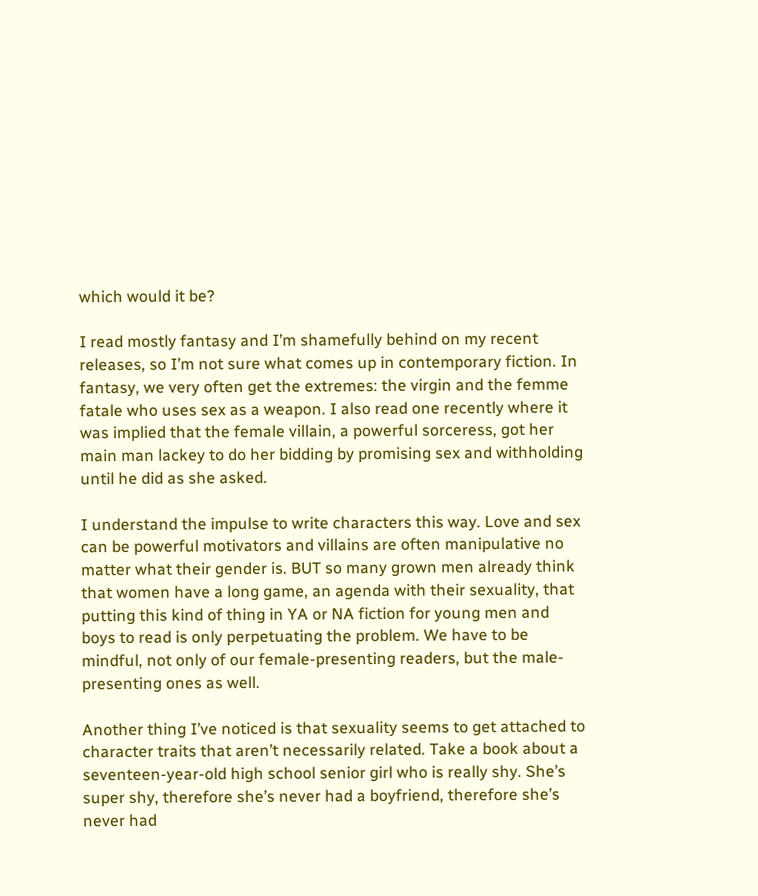which would it be?

I read mostly fantasy and I’m shamefully behind on my recent releases, so I’m not sure what comes up in contemporary fiction. In fantasy, we very often get the extremes: the virgin and the femme fatale who uses sex as a weapon. I also read one recently where it was implied that the female villain, a powerful sorceress, got her main man lackey to do her bidding by promising sex and withholding until he did as she asked.

I understand the impulse to write characters this way. Love and sex can be powerful motivators and villains are often manipulative no matter what their gender is. BUT so many grown men already think that women have a long game, an agenda with their sexuality, that putting this kind of thing in YA or NA fiction for young men and boys to read is only perpetuating the problem. We have to be mindful, not only of our female-presenting readers, but the male-presenting ones as well.

Another thing I’ve noticed is that sexuality seems to get attached to character traits that aren’t necessarily related. Take a book about a seventeen-year-old high school senior girl who is really shy. She’s super shy, therefore she’s never had a boyfriend, therefore she’s never had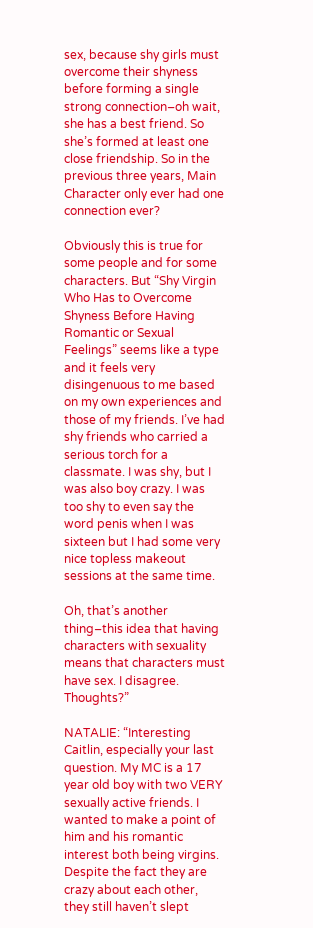sex, because shy girls must overcome their shyness before forming a single strong connection–oh wait, she has a best friend. So she’s formed at least one close friendship. So in the previous three years, Main Character only ever had one connection ever?

Obviously this is true for some people and for some characters. But “Shy Virgin Who Has to Overcome Shyness Before Having Romantic or Sexual Feelings” seems like a type and it feels very disingenuous to me based on my own experiences and those of my friends. I’ve had shy friends who carried a serious torch for a classmate. I was shy, but I was also boy crazy. I was too shy to even say the word penis when I was sixteen but I had some very nice topless makeout sessions at the same time.

Oh, that’s another thing–this idea that having characters with sexuality means that characters must have sex. I disagree. Thoughts?”

NATALIE: “Interesting Caitlin, especially your last question. My MC is a 17 year old boy with two VERY sexually active friends. I wanted to make a point of him and his romantic interest both being virgins. Despite the fact they are crazy about each other, they still haven’t slept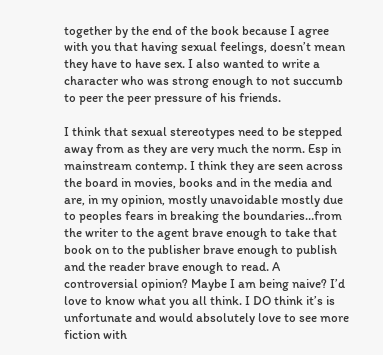together by the end of the book because I agree with you that having sexual feelings, doesn’t mean they have to have sex. I also wanted to write a character who was strong enough to not succumb to peer the peer pressure of his friends.

I think that sexual stereotypes need to be stepped away from as they are very much the norm. Esp in mainstream contemp. I think they are seen across the board in movies, books and in the media and are, in my opinion, mostly unavoidable mostly due to peoples fears in breaking the boundaries…from the writer to the agent brave enough to take that book on to the publisher brave enough to publish and the reader brave enough to read. A controversial opinion? Maybe I am being naive? I’d love to know what you all think. I DO think it’s is unfortunate and would absolutely love to see more fiction with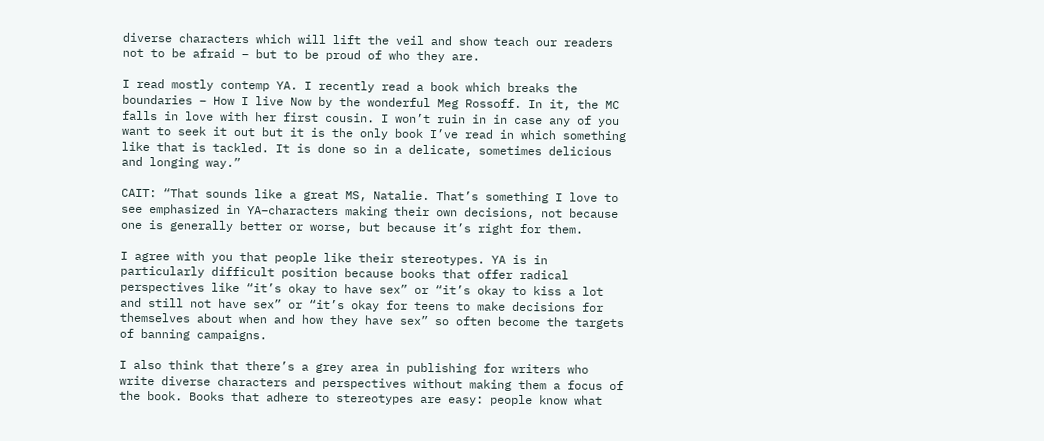diverse characters which will lift the veil and show teach our readers not to be afraid – but to be proud of who they are.

I read mostly contemp YA. I recently read a book which breaks the boundaries – How I live Now by the wonderful Meg Rossoff. In it, the MC falls in love with her first cousin. I won’t ruin in in case any of you want to seek it out but it is the only book I’ve read in which something like that is tackled. It is done so in a delicate, sometimes delicious and longing way.”

CAIT: “That sounds like a great MS, Natalie. That’s something I love to see emphasized in YA–characters making their own decisions, not because one is generally better or worse, but because it’s right for them.

I agree with you that people like their stereotypes. YA is in particularly difficult position because books that offer radical perspectives like “it’s okay to have sex” or “it’s okay to kiss a lot and still not have sex” or “it’s okay for teens to make decisions for themselves about when and how they have sex” so often become the targets of banning campaigns.

I also think that there’s a grey area in publishing for writers who write diverse characters and perspectives without making them a focus of the book. Books that adhere to stereotypes are easy: people know what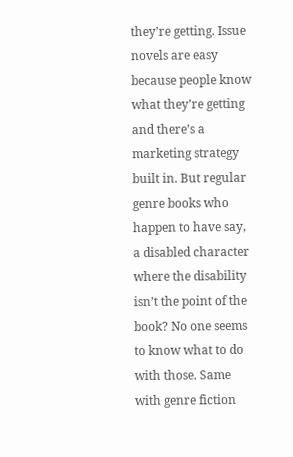they’re getting. Issue novels are easy because people know what they’re getting and there’s a marketing strategy built in. But regular genre books who happen to have say, a disabled character where the disability isn’t the point of the book? No one seems to know what to do with those. Same with genre fiction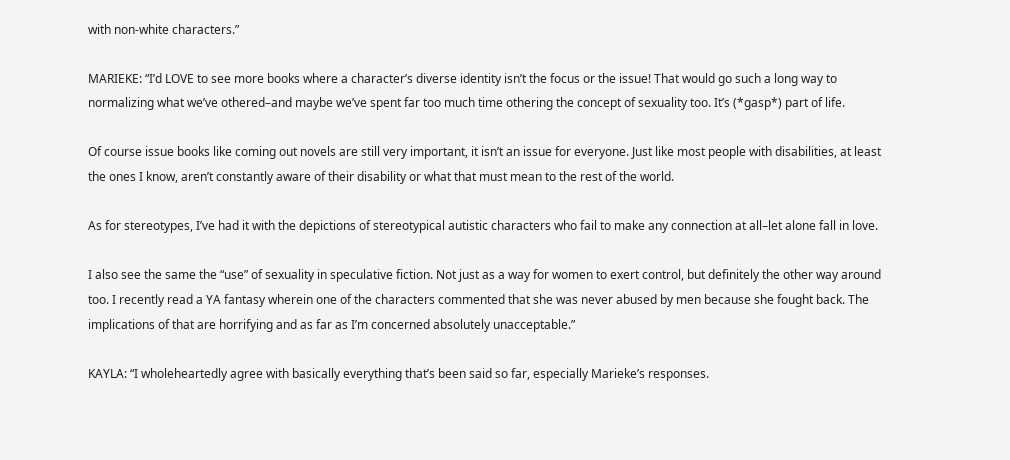with non-white characters.”

MARIEKE: “I’d LOVE to see more books where a character’s diverse identity isn’t the focus or the issue! That would go such a long way to normalizing what we’ve othered–and maybe we’ve spent far too much time othering the concept of sexuality too. It’s (*gasp*) part of life.

Of course issue books like coming out novels are still very important, it isn’t an issue for everyone. Just like most people with disabilities, at least the ones I know, aren’t constantly aware of their disability or what that must mean to the rest of the world.

As for stereotypes, I’ve had it with the depictions of stereotypical autistic characters who fail to make any connection at all–let alone fall in love.

I also see the same the “use” of sexuality in speculative fiction. Not just as a way for women to exert control, but definitely the other way around too. I recently read a YA fantasy wherein one of the characters commented that she was never abused by men because she fought back. The implications of that are horrifying and as far as I’m concerned absolutely unacceptable.”

KAYLA: “I wholeheartedly agree with basically everything that’s been said so far, especially Marieke’s responses.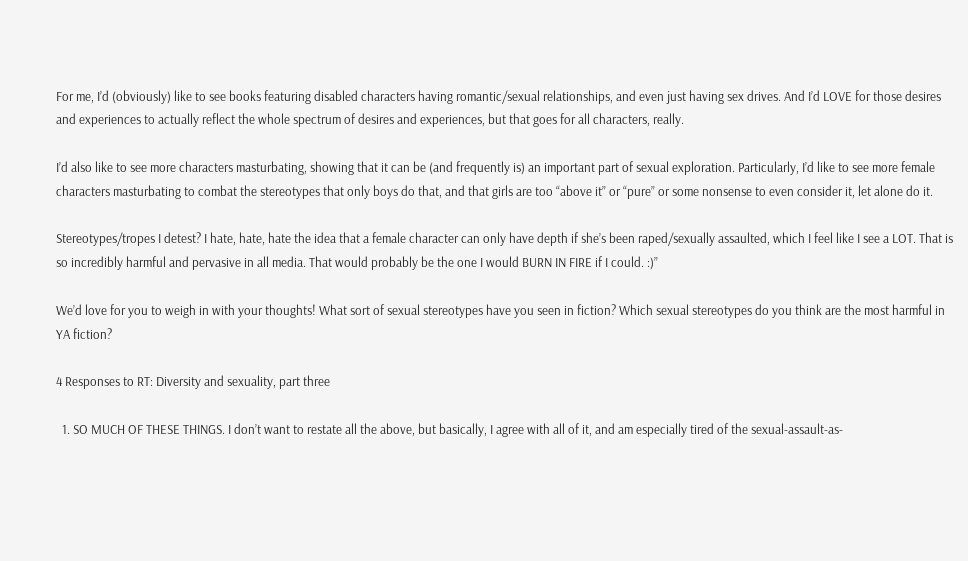For me, I’d (obviously) like to see books featuring disabled characters having romantic/sexual relationships, and even just having sex drives. And I’d LOVE for those desires and experiences to actually reflect the whole spectrum of desires and experiences, but that goes for all characters, really.

I’d also like to see more characters masturbating, showing that it can be (and frequently is) an important part of sexual exploration. Particularly, I’d like to see more female characters masturbating to combat the stereotypes that only boys do that, and that girls are too “above it” or “pure” or some nonsense to even consider it, let alone do it.

Stereotypes/tropes I detest? I hate, hate, hate the idea that a female character can only have depth if she’s been raped/sexually assaulted, which I feel like I see a LOT. That is so incredibly harmful and pervasive in all media. That would probably be the one I would BURN IN FIRE if I could. :)”

We’d love for you to weigh in with your thoughts! What sort of sexual stereotypes have you seen in fiction? Which sexual stereotypes do you think are the most harmful in YA fiction?

4 Responses to RT: Diversity and sexuality, part three

  1. SO MUCH OF THESE THINGS. I don’t want to restate all the above, but basically, I agree with all of it, and am especially tired of the sexual-assault-as-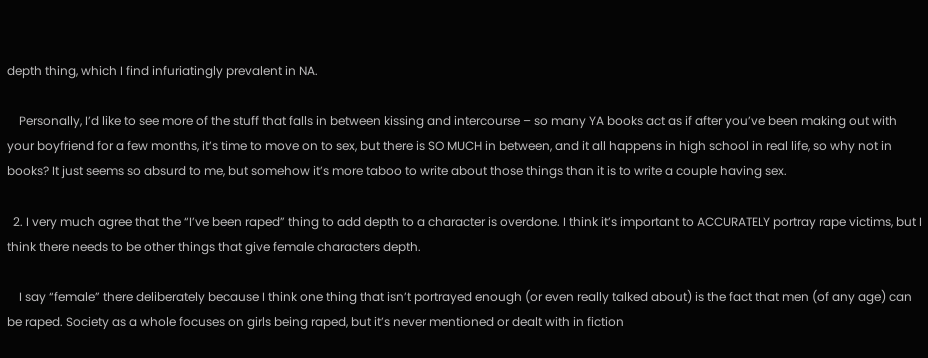depth thing, which I find infuriatingly prevalent in NA.

    Personally, I’d like to see more of the stuff that falls in between kissing and intercourse – so many YA books act as if after you’ve been making out with your boyfriend for a few months, it’s time to move on to sex, but there is SO MUCH in between, and it all happens in high school in real life, so why not in books? It just seems so absurd to me, but somehow it’s more taboo to write about those things than it is to write a couple having sex.

  2. I very much agree that the “I’ve been raped” thing to add depth to a character is overdone. I think it’s important to ACCURATELY portray rape victims, but I think there needs to be other things that give female characters depth.

    I say “female” there deliberately because I think one thing that isn’t portrayed enough (or even really talked about) is the fact that men (of any age) can be raped. Society as a whole focuses on girls being raped, but it’s never mentioned or dealt with in fiction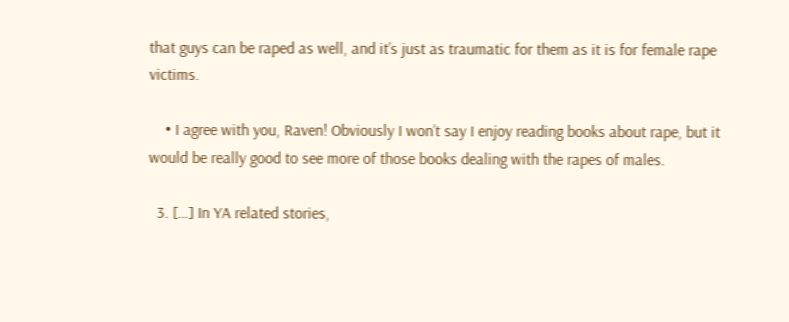that guys can be raped as well, and it’s just as traumatic for them as it is for female rape victims.

    • I agree with you, Raven! Obviously I won’t say I enjoy reading books about rape, but it would be really good to see more of those books dealing with the rapes of males.

  3. […] In YA related stories,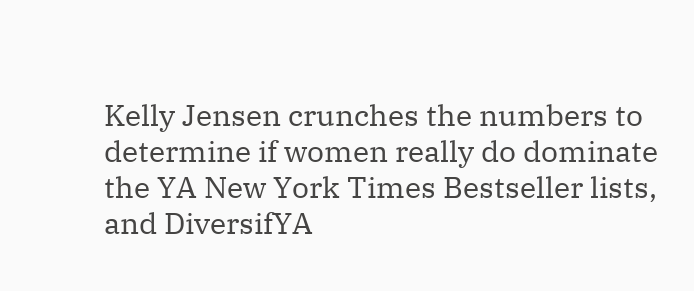Kelly Jensen crunches the numbers to determine if women really do dominate the YA New York Times Bestseller lists, and DiversifYA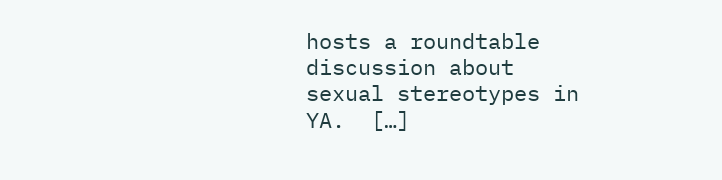hosts a roundtable discussion about sexual stereotypes in YA.  […]